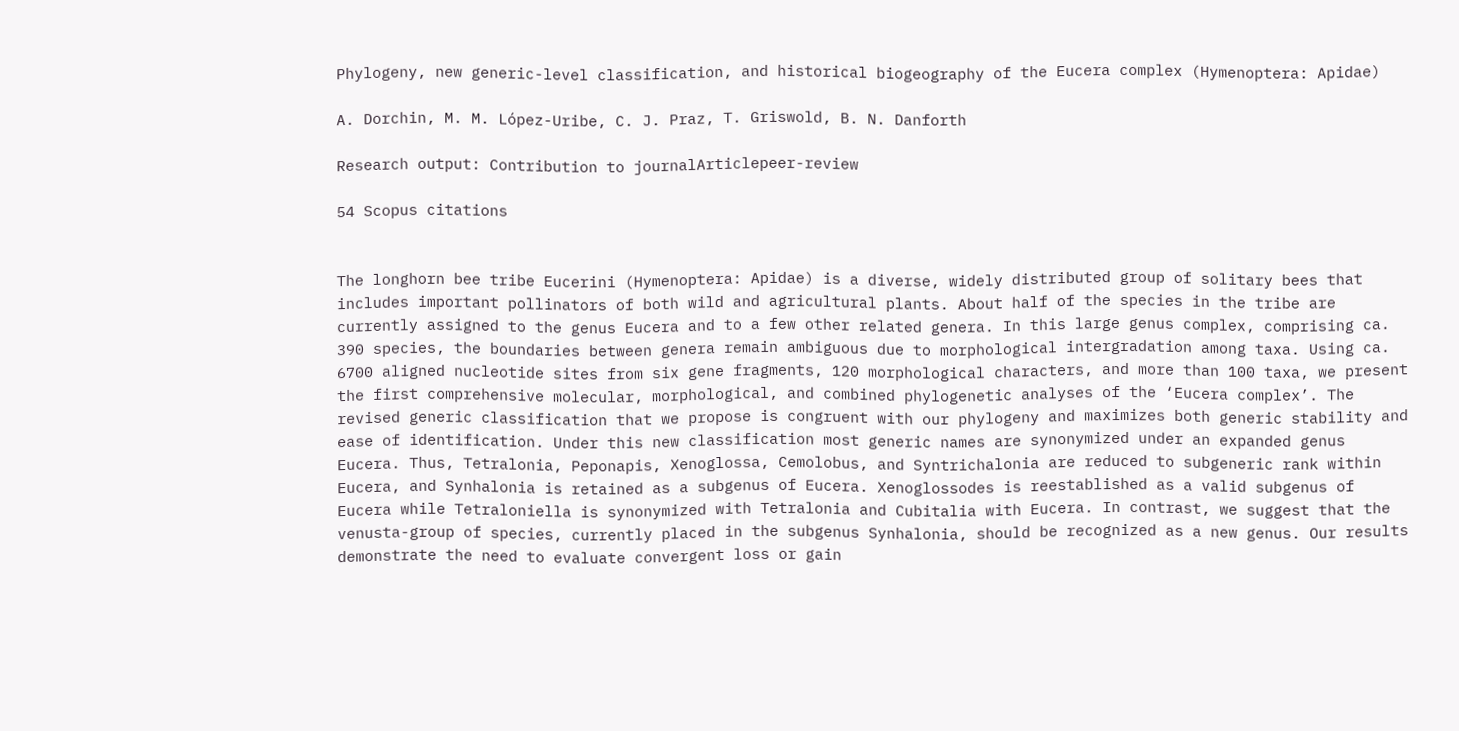Phylogeny, new generic-level classification, and historical biogeography of the Eucera complex (Hymenoptera: Apidae)

A. Dorchin, M. M. López-Uribe, C. J. Praz, T. Griswold, B. N. Danforth

Research output: Contribution to journalArticlepeer-review

54 Scopus citations


The longhorn bee tribe Eucerini (Hymenoptera: Apidae) is a diverse, widely distributed group of solitary bees that includes important pollinators of both wild and agricultural plants. About half of the species in the tribe are currently assigned to the genus Eucera and to a few other related genera. In this large genus complex, comprising ca. 390 species, the boundaries between genera remain ambiguous due to morphological intergradation among taxa. Using ca. 6700 aligned nucleotide sites from six gene fragments, 120 morphological characters, and more than 100 taxa, we present the first comprehensive molecular, morphological, and combined phylogenetic analyses of the ‘Eucera complex’. The revised generic classification that we propose is congruent with our phylogeny and maximizes both generic stability and ease of identification. Under this new classification most generic names are synonymized under an expanded genus Eucera. Thus, Tetralonia, Peponapis, Xenoglossa, Cemolobus, and Syntrichalonia are reduced to subgeneric rank within Eucera, and Synhalonia is retained as a subgenus of Eucera. Xenoglossodes is reestablished as a valid subgenus of Eucera while Tetraloniella is synonymized with Tetralonia and Cubitalia with Eucera. In contrast, we suggest that the venusta-group of species, currently placed in the subgenus Synhalonia, should be recognized as a new genus. Our results demonstrate the need to evaluate convergent loss or gain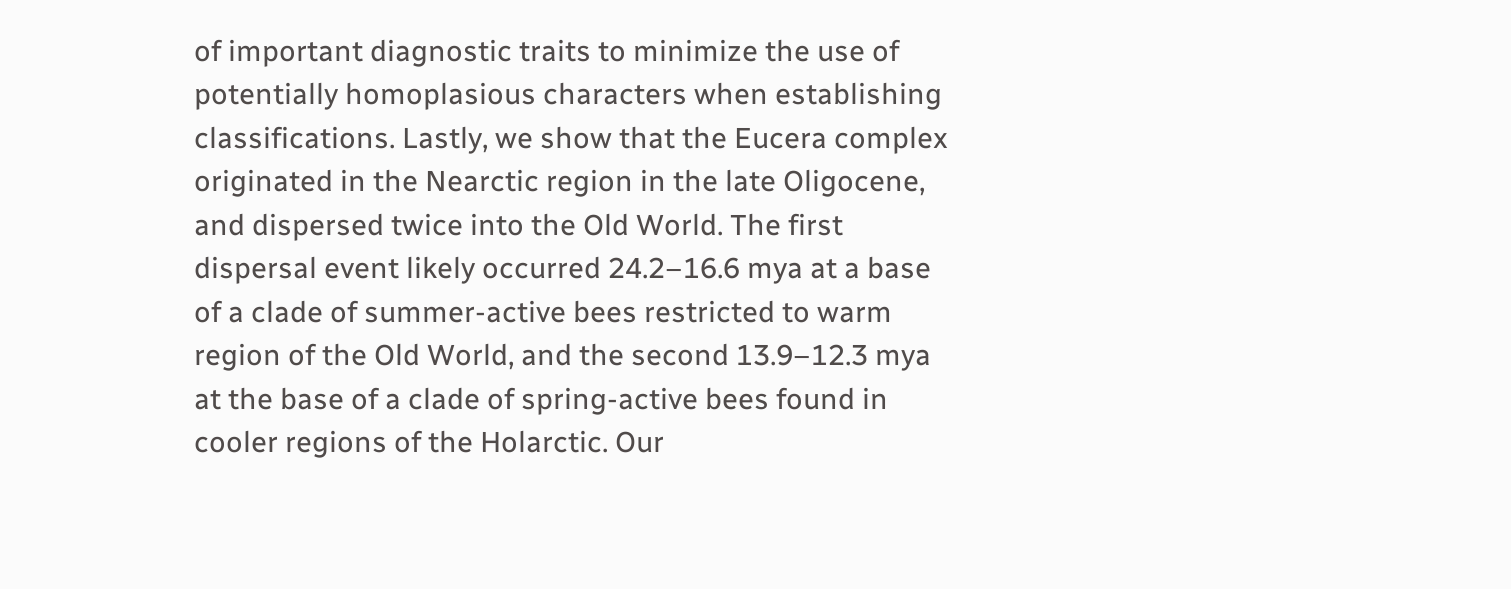of important diagnostic traits to minimize the use of potentially homoplasious characters when establishing classifications. Lastly, we show that the Eucera complex originated in the Nearctic region in the late Oligocene, and dispersed twice into the Old World. The first dispersal event likely occurred 24.2–16.6 mya at a base of a clade of summer-active bees restricted to warm region of the Old World, and the second 13.9–12.3 mya at the base of a clade of spring-active bees found in cooler regions of the Holarctic. Our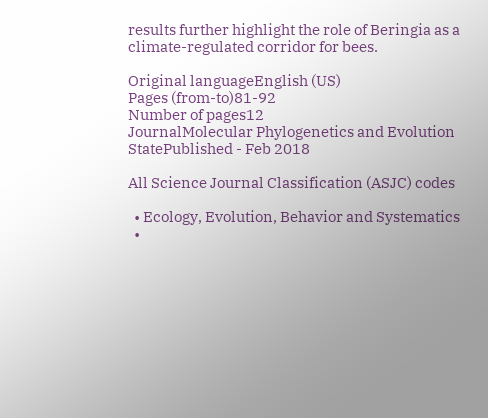results further highlight the role of Beringia as a climate-regulated corridor for bees.

Original languageEnglish (US)
Pages (from-to)81-92
Number of pages12
JournalMolecular Phylogenetics and Evolution
StatePublished - Feb 2018

All Science Journal Classification (ASJC) codes

  • Ecology, Evolution, Behavior and Systematics
  •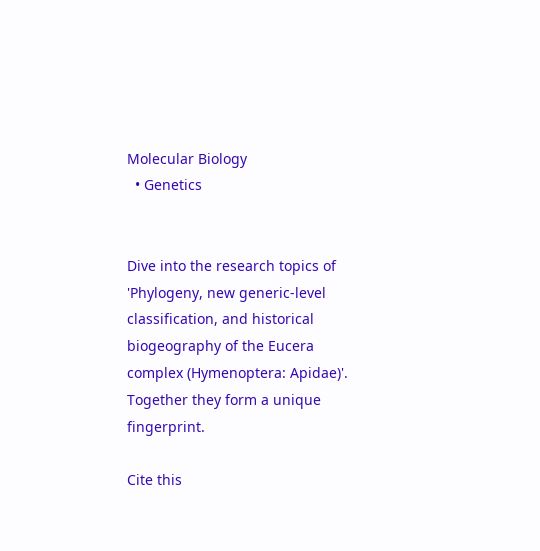Molecular Biology
  • Genetics


Dive into the research topics of 'Phylogeny, new generic-level classification, and historical biogeography of the Eucera complex (Hymenoptera: Apidae)'. Together they form a unique fingerprint.

Cite this